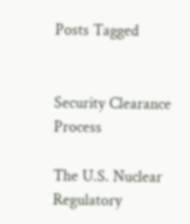Posts Tagged


Security Clearance Process

The U.S. Nuclear Regulatory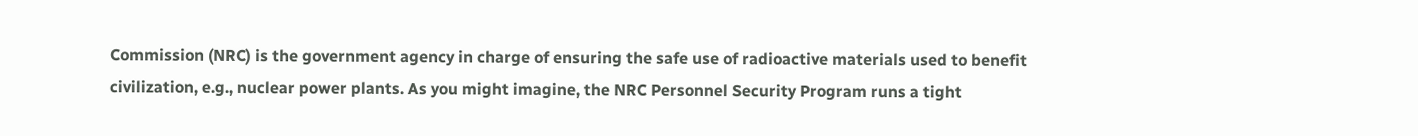Commission (NRC) is the government agency in charge of ensuring the safe use of radioactive materials used to benefit civilization, e.g., nuclear power plants. As you might imagine, the NRC Personnel Security Program runs a tight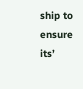ship to ensure its’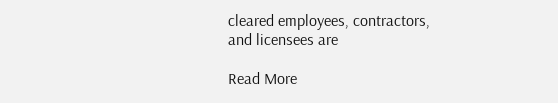cleared employees, contractors, and licensees are

Read More